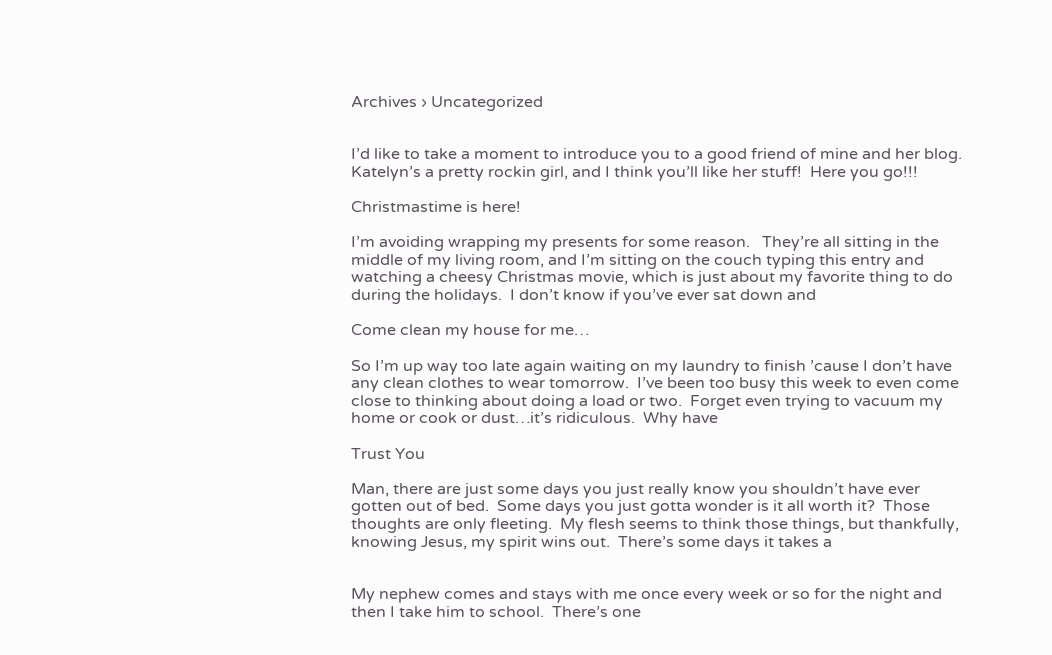Archives › Uncategorized


I’d like to take a moment to introduce you to a good friend of mine and her blog.  Katelyn’s a pretty rockin girl, and I think you’ll like her stuff!  Here you go!!!

Christmastime is here!

I’m avoiding wrapping my presents for some reason.   They’re all sitting in the middle of my living room, and I’m sitting on the couch typing this entry and watching a cheesy Christmas movie, which is just about my favorite thing to do during the holidays.  I don’t know if you’ve ever sat down and

Come clean my house for me…

So I’m up way too late again waiting on my laundry to finish ’cause I don’t have any clean clothes to wear tomorrow.  I’ve been too busy this week to even come close to thinking about doing a load or two.  Forget even trying to vacuum my home or cook or dust…it’s ridiculous.  Why have

Trust You

Man, there are just some days you just really know you shouldn’t have ever gotten out of bed.  Some days you just gotta wonder is it all worth it?  Those thoughts are only fleeting.  My flesh seems to think those things, but thankfully, knowing Jesus, my spirit wins out.  There’s some days it takes a


My nephew comes and stays with me once every week or so for the night and then I take him to school.  There’s one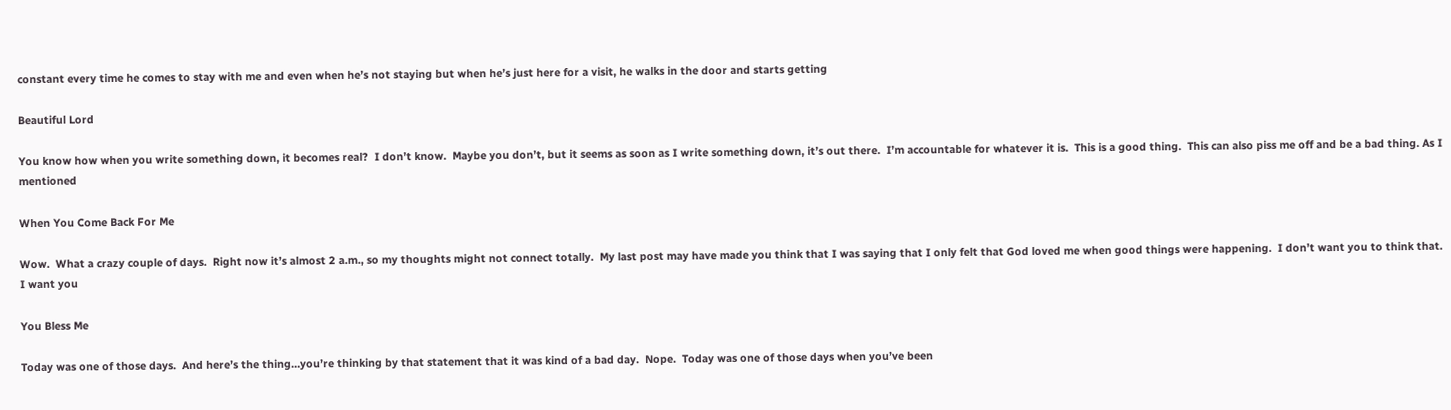constant every time he comes to stay with me and even when he’s not staying but when he’s just here for a visit, he walks in the door and starts getting

Beautiful Lord

You know how when you write something down, it becomes real?  I don’t know.  Maybe you don’t, but it seems as soon as I write something down, it’s out there.  I’m accountable for whatever it is.  This is a good thing.  This can also piss me off and be a bad thing. As I mentioned

When You Come Back For Me

Wow.  What a crazy couple of days.  Right now it’s almost 2 a.m., so my thoughts might not connect totally.  My last post may have made you think that I was saying that I only felt that God loved me when good things were happening.  I don’t want you to think that.  I want you

You Bless Me

Today was one of those days.  And here’s the thing…you’re thinking by that statement that it was kind of a bad day.  Nope.  Today was one of those days when you’ve been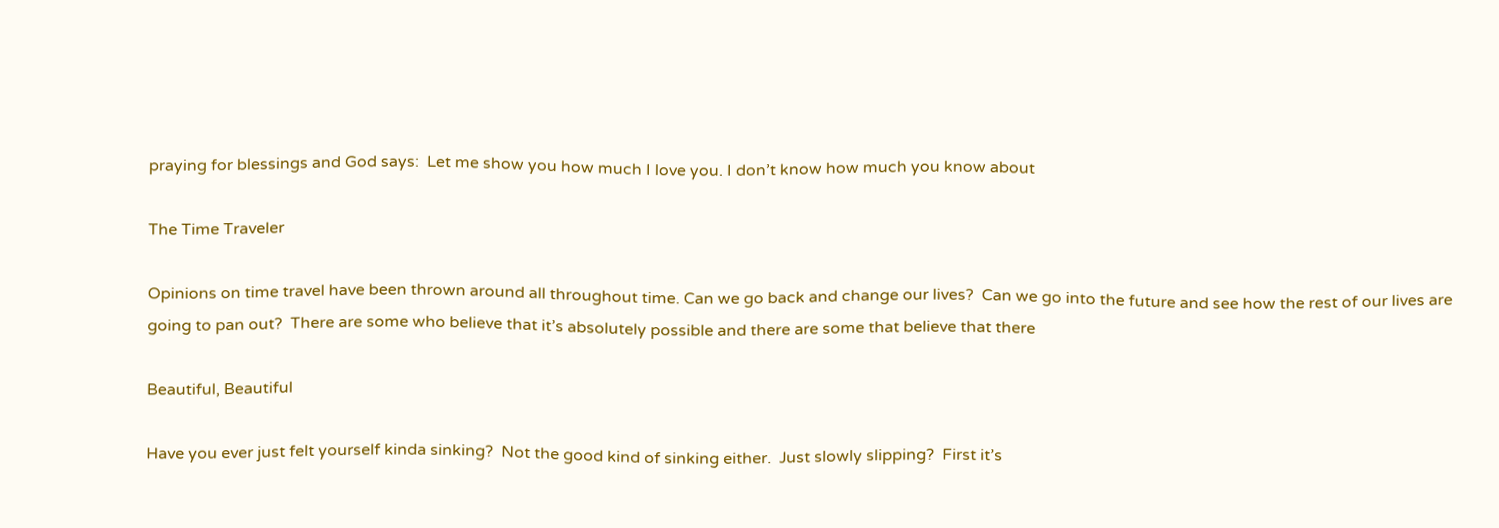praying for blessings and God says:  Let me show you how much I love you. I don’t know how much you know about

The Time Traveler

Opinions on time travel have been thrown around all throughout time. Can we go back and change our lives?  Can we go into the future and see how the rest of our lives are going to pan out?  There are some who believe that it’s absolutely possible and there are some that believe that there

Beautiful, Beautiful

Have you ever just felt yourself kinda sinking?  Not the good kind of sinking either.  Just slowly slipping?  First it’s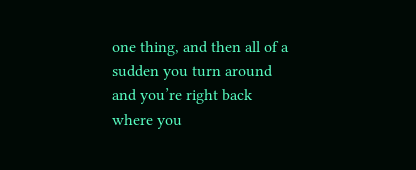one thing, and then all of a sudden you turn around and you’re right back where you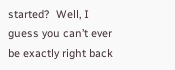started?  Well, I guess you can’t ever be exactly right back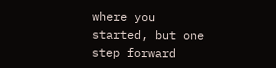where you started, but one step forward